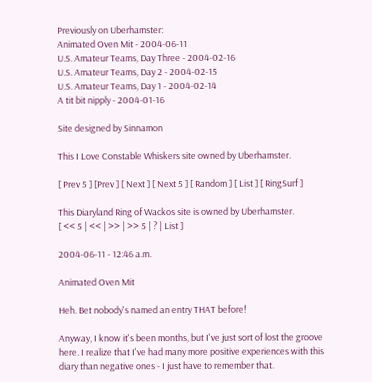Previously on Uberhamster:
Animated Oven Mit - 2004-06-11
U.S. Amateur Teams, Day Three - 2004-02-16
U.S. Amateur Teams, Day 2 - 2004-02-15
U.S. Amateur Teams, Day 1 - 2004-02-14
A tit bit nipply - 2004-01-16

Site designed by Sinnamon

This I Love Constable Whiskers site owned by Uberhamster.

[ Prev 5 ] [Prev ] [ Next ] [ Next 5 ] [ Random ] [ List ] [ RingSurf ]

This Diaryland Ring of Wackos site is owned by Uberhamster.
[ << 5 | << | >> | >> 5 | ? | List ]

2004-06-11 - 12:46 a.m.

Animated Oven Mit

Heh. Bet nobody's named an entry THAT before!

Anyway, I know it's been months, but I've just sort of lost the groove here. I realize that I've had many more positive experiences with this diary than negative ones - I just have to remember that.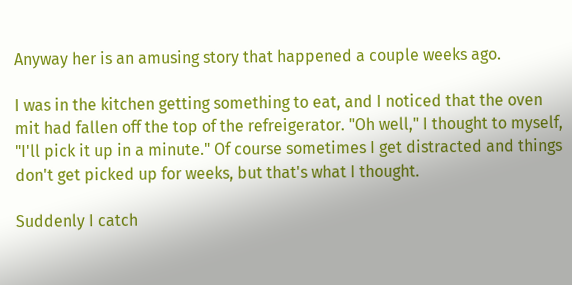Anyway her is an amusing story that happened a couple weeks ago.

I was in the kitchen getting something to eat, and I noticed that the oven mit had fallen off the top of the refreigerator. "Oh well," I thought to myself, "I'll pick it up in a minute." Of course sometimes I get distracted and things don't get picked up for weeks, but that's what I thought.

Suddenly I catch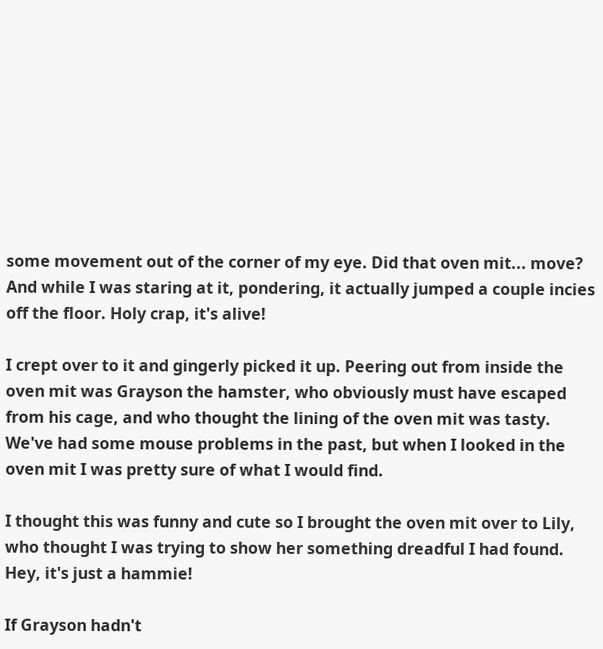some movement out of the corner of my eye. Did that oven mit... move? And while I was staring at it, pondering, it actually jumped a couple incies off the floor. Holy crap, it's alive!

I crept over to it and gingerly picked it up. Peering out from inside the oven mit was Grayson the hamster, who obviously must have escaped from his cage, and who thought the lining of the oven mit was tasty. We've had some mouse problems in the past, but when I looked in the oven mit I was pretty sure of what I would find.

I thought this was funny and cute so I brought the oven mit over to Lily, who thought I was trying to show her something dreadful I had found. Hey, it's just a hammie!

If Grayson hadn't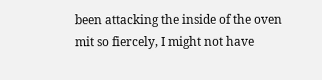been attacking the inside of the oven mit so fiercely, I might not have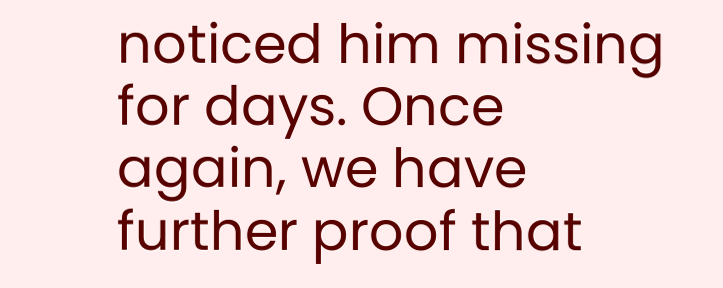noticed him missing for days. Once again, we have further proof that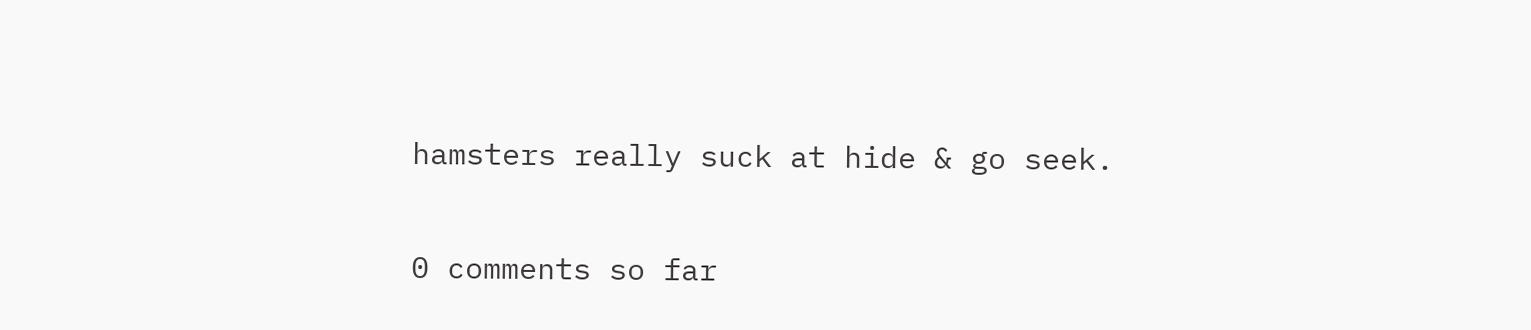hamsters really suck at hide & go seek.

0 comments so far